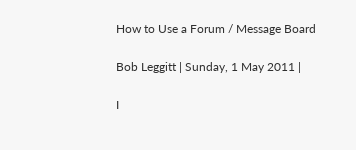How to Use a Forum / Message Board

Bob Leggitt | Sunday, 1 May 2011 |

I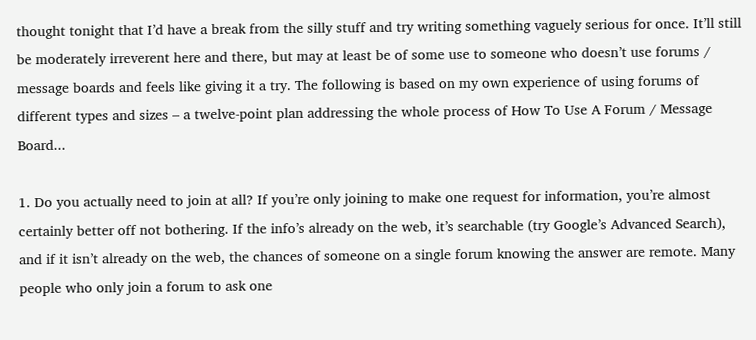thought tonight that I’d have a break from the silly stuff and try writing something vaguely serious for once. It’ll still be moderately irreverent here and there, but may at least be of some use to someone who doesn’t use forums / message boards and feels like giving it a try. The following is based on my own experience of using forums of different types and sizes – a twelve-point plan addressing the whole process of How To Use A Forum / Message Board...

1. Do you actually need to join at all? If you’re only joining to make one request for information, you’re almost certainly better off not bothering. If the info’s already on the web, it’s searchable (try Google’s Advanced Search), and if it isn’t already on the web, the chances of someone on a single forum knowing the answer are remote. Many people who only join a forum to ask one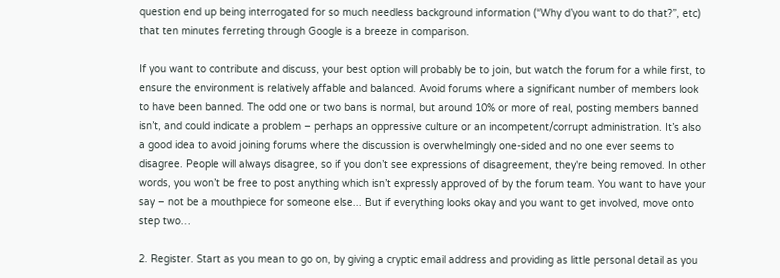question end up being interrogated for so much needless background information (“Why d’you want to do that?”, etc) that ten minutes ferreting through Google is a breeze in comparison.

If you want to contribute and discuss, your best option will probably be to join, but watch the forum for a while first, to ensure the environment is relatively affable and balanced. Avoid forums where a significant number of members look to have been banned. The odd one or two bans is normal, but around 10% or more of real, posting members banned isn’t, and could indicate a problem – perhaps an oppressive culture or an incompetent/corrupt administration. It’s also a good idea to avoid joining forums where the discussion is overwhelmingly one-sided and no one ever seems to disagree. People will always disagree, so if you don’t see expressions of disagreement, they're being removed. In other words, you won’t be free to post anything which isn’t expressly approved of by the forum team. You want to have your say – not be a mouthpiece for someone else... But if everything looks okay and you want to get involved, move onto step two…

2. Register. Start as you mean to go on, by giving a cryptic email address and providing as little personal detail as you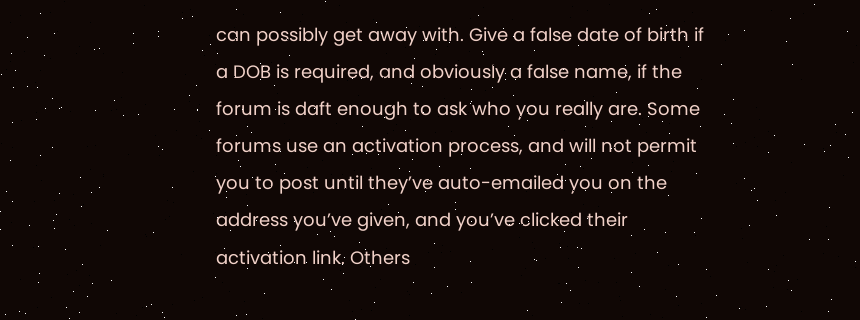can possibly get away with. Give a false date of birth if a DOB is required, and obviously a false name, if the forum is daft enough to ask who you really are. Some forums use an activation process, and will not permit you to post until they’ve auto-emailed you on the address you’ve given, and you’ve clicked their activation link. Others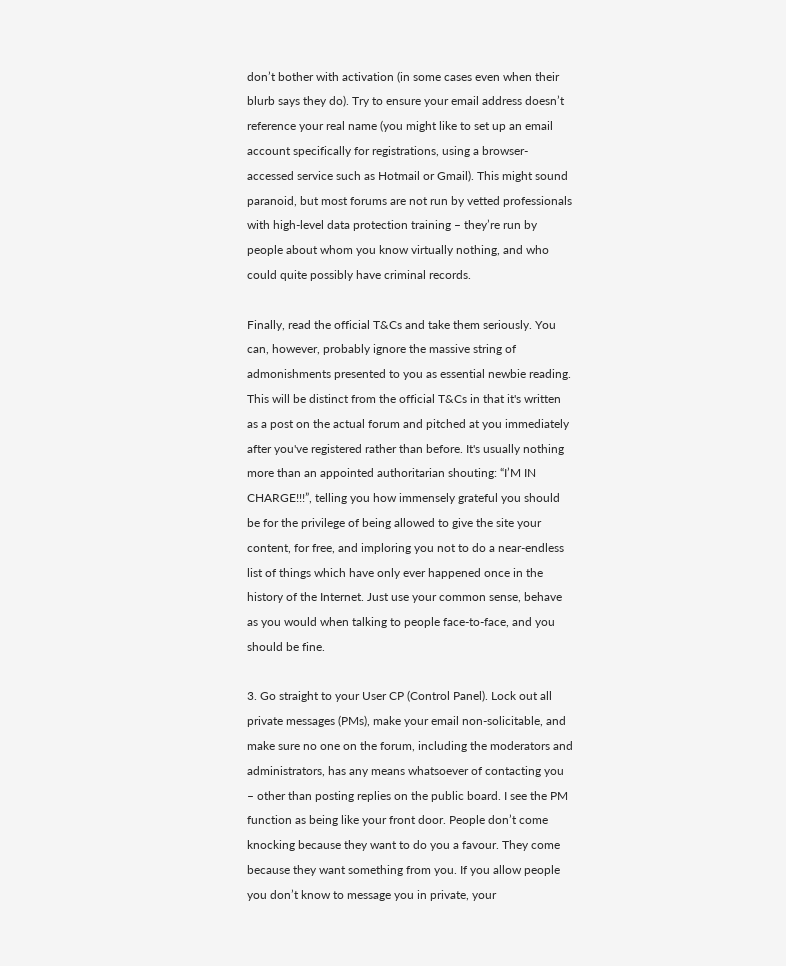don’t bother with activation (in some cases even when their blurb says they do). Try to ensure your email address doesn’t reference your real name (you might like to set up an email account specifically for registrations, using a browser-accessed service such as Hotmail or Gmail). This might sound paranoid, but most forums are not run by vetted professionals with high-level data protection training – they’re run by people about whom you know virtually nothing, and who could quite possibly have criminal records.

Finally, read the official T&Cs and take them seriously. You can, however, probably ignore the massive string of admonishments presented to you as essential newbie reading. This will be distinct from the official T&Cs in that it's written as a post on the actual forum and pitched at you immediately after you've registered rather than before. It's usually nothing more than an appointed authoritarian shouting: “I’M IN CHARGE!!!”, telling you how immensely grateful you should be for the privilege of being allowed to give the site your content, for free, and imploring you not to do a near-endless list of things which have only ever happened once in the history of the Internet. Just use your common sense, behave as you would when talking to people face-to-face, and you should be fine.

3. Go straight to your User CP (Control Panel). Lock out all private messages (PMs), make your email non-solicitable, and make sure no one on the forum, including the moderators and administrators, has any means whatsoever of contacting you – other than posting replies on the public board. I see the PM function as being like your front door. People don’t come knocking because they want to do you a favour. They come because they want something from you. If you allow people you don’t know to message you in private, your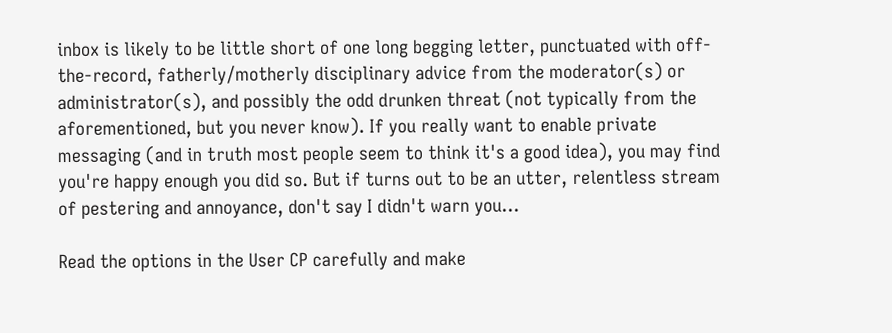inbox is likely to be little short of one long begging letter, punctuated with off-the-record, fatherly/motherly disciplinary advice from the moderator(s) or administrator(s), and possibly the odd drunken threat (not typically from the aforementioned, but you never know). If you really want to enable private messaging (and in truth most people seem to think it's a good idea), you may find you're happy enough you did so. But if turns out to be an utter, relentless stream of pestering and annoyance, don't say I didn't warn you...

Read the options in the User CP carefully and make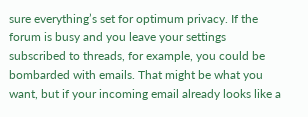sure everything’s set for optimum privacy. If the forum is busy and you leave your settings subscribed to threads, for example, you could be bombarded with emails. That might be what you want, but if your incoming email already looks like a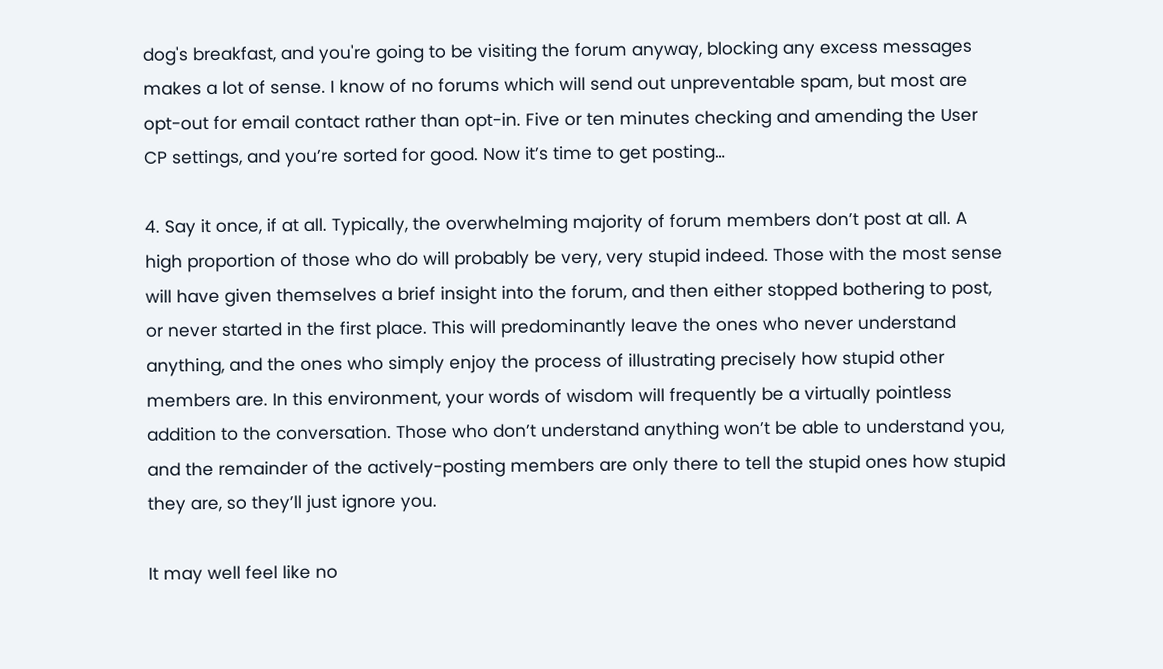dog's breakfast, and you're going to be visiting the forum anyway, blocking any excess messages makes a lot of sense. I know of no forums which will send out unpreventable spam, but most are opt-out for email contact rather than opt-in. Five or ten minutes checking and amending the User CP settings, and you’re sorted for good. Now it’s time to get posting…

4. Say it once, if at all. Typically, the overwhelming majority of forum members don’t post at all. A high proportion of those who do will probably be very, very stupid indeed. Those with the most sense will have given themselves a brief insight into the forum, and then either stopped bothering to post, or never started in the first place. This will predominantly leave the ones who never understand anything, and the ones who simply enjoy the process of illustrating precisely how stupid other members are. In this environment, your words of wisdom will frequently be a virtually pointless addition to the conversation. Those who don’t understand anything won’t be able to understand you, and the remainder of the actively-posting members are only there to tell the stupid ones how stupid they are, so they’ll just ignore you.

It may well feel like no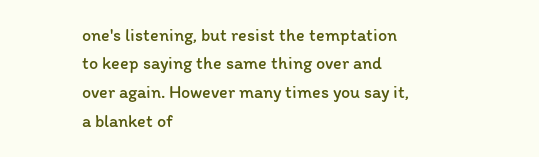one's listening, but resist the temptation to keep saying the same thing over and over again. However many times you say it, a blanket of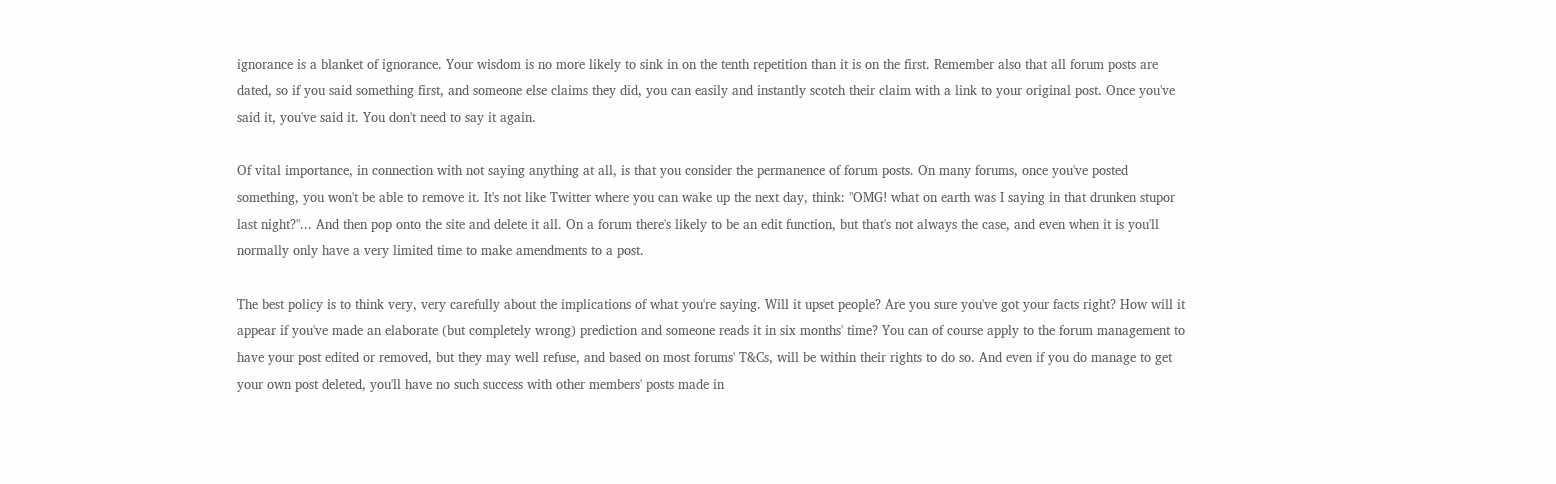ignorance is a blanket of ignorance. Your wisdom is no more likely to sink in on the tenth repetition than it is on the first. Remember also that all forum posts are dated, so if you said something first, and someone else claims they did, you can easily and instantly scotch their claim with a link to your original post. Once you've said it, you've said it. You don't need to say it again.

Of vital importance, in connection with not saying anything at all, is that you consider the permanence of forum posts. On many forums, once you've posted something, you won't be able to remove it. It's not like Twitter where you can wake up the next day, think: "OMG! what on earth was I saying in that drunken stupor last night?"... And then pop onto the site and delete it all. On a forum there's likely to be an edit function, but that's not always the case, and even when it is you'll normally only have a very limited time to make amendments to a post.

The best policy is to think very, very carefully about the implications of what you're saying. Will it upset people? Are you sure you've got your facts right? How will it appear if you've made an elaborate (but completely wrong) prediction and someone reads it in six months' time? You can of course apply to the forum management to have your post edited or removed, but they may well refuse, and based on most forums' T&Cs, will be within their rights to do so. And even if you do manage to get your own post deleted, you'll have no such success with other members' posts made in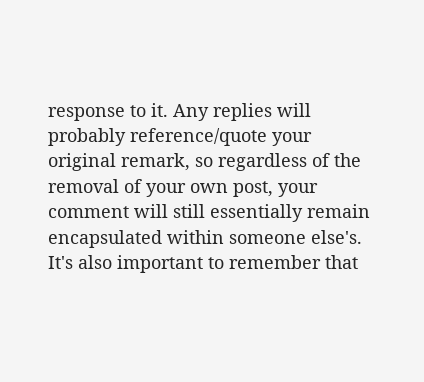response to it. Any replies will probably reference/quote your original remark, so regardless of the removal of your own post, your comment will still essentially remain encapsulated within someone else's. It's also important to remember that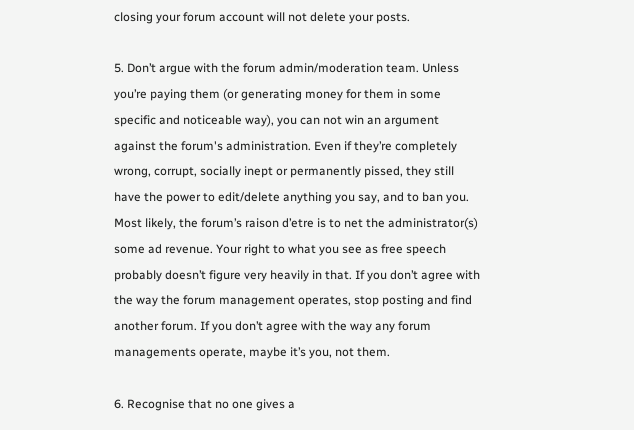closing your forum account will not delete your posts.

5. Don’t argue with the forum admin/moderation team. Unless you’re paying them (or generating money for them in some specific and noticeable way), you can not win an argument against the forum's administration. Even if they’re completely wrong, corrupt, socially inept or permanently pissed, they still have the power to edit/delete anything you say, and to ban you. Most likely, the forum’s raison d’etre is to net the administrator(s) some ad revenue. Your right to what you see as free speech probably doesn’t figure very heavily in that. If you don’t agree with the way the forum management operates, stop posting and find another forum. If you don’t agree with the way any forum managements operate, maybe it’s you, not them.

6. Recognise that no one gives a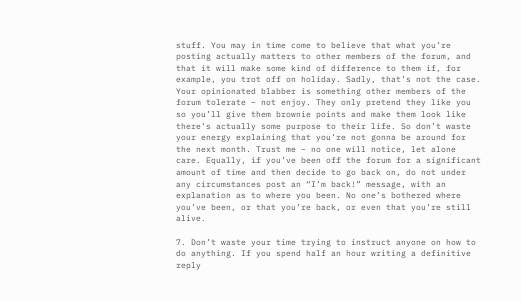stuff. You may in time come to believe that what you’re posting actually matters to other members of the forum, and that it will make some kind of difference to them if, for example, you trot off on holiday. Sadly, that’s not the case. Your opinionated blabber is something other members of the forum tolerate – not enjoy. They only pretend they like you so you’ll give them brownie points and make them look like there’s actually some purpose to their life. So don’t waste your energy explaining that you’re not gonna be around for the next month. Trust me – no one will notice, let alone care. Equally, if you’ve been off the forum for a significant amount of time and then decide to go back on, do not under any circumstances post an “I’m back!” message, with an explanation as to where you been. No one’s bothered where you’ve been, or that you’re back, or even that you’re still alive.

7. Don’t waste your time trying to instruct anyone on how to do anything. If you spend half an hour writing a definitive reply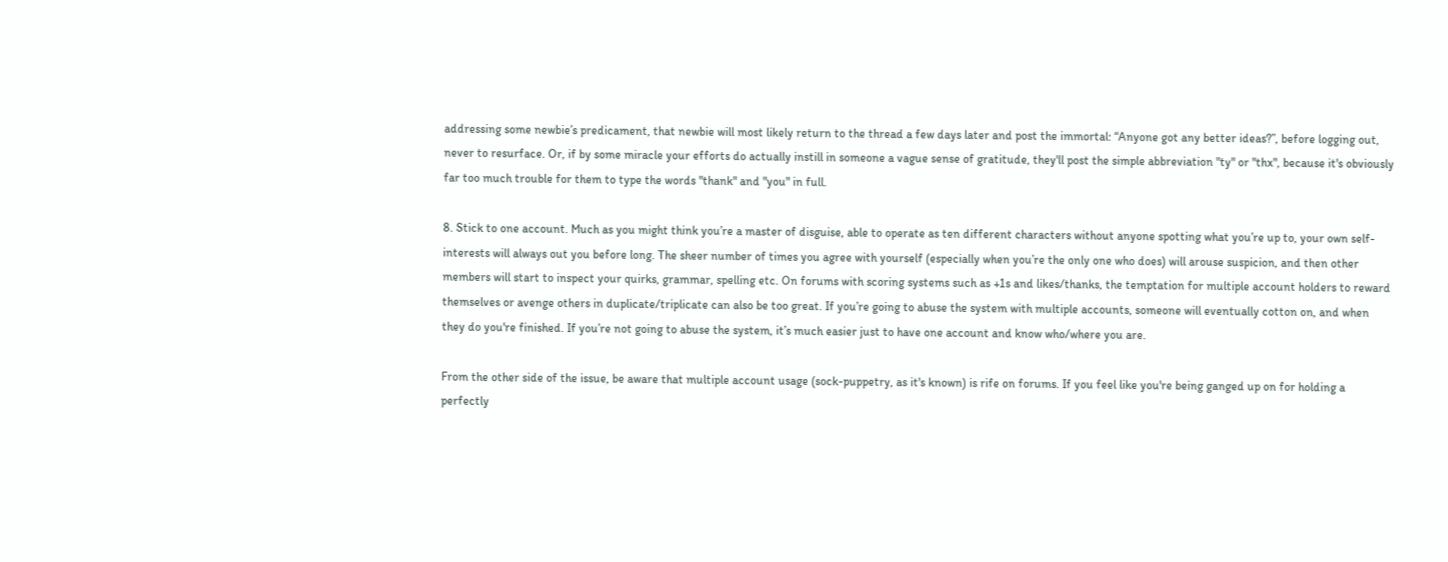addressing some newbie’s predicament, that newbie will most likely return to the thread a few days later and post the immortal: “Anyone got any better ideas?”, before logging out, never to resurface. Or, if by some miracle your efforts do actually instill in someone a vague sense of gratitude, they'll post the simple abbreviation "ty" or "thx", because it's obviously far too much trouble for them to type the words "thank" and "you" in full.

8. Stick to one account. Much as you might think you’re a master of disguise, able to operate as ten different characters without anyone spotting what you’re up to, your own self-interests will always out you before long. The sheer number of times you agree with yourself (especially when you’re the only one who does) will arouse suspicion, and then other members will start to inspect your quirks, grammar, spelling etc. On forums with scoring systems such as +1s and likes/thanks, the temptation for multiple account holders to reward themselves or avenge others in duplicate/triplicate can also be too great. If you’re going to abuse the system with multiple accounts, someone will eventually cotton on, and when they do you're finished. If you’re not going to abuse the system, it’s much easier just to have one account and know who/where you are.

From the other side of the issue, be aware that multiple account usage (sock-puppetry, as it's known) is rife on forums. If you feel like you're being ganged up on for holding a perfectly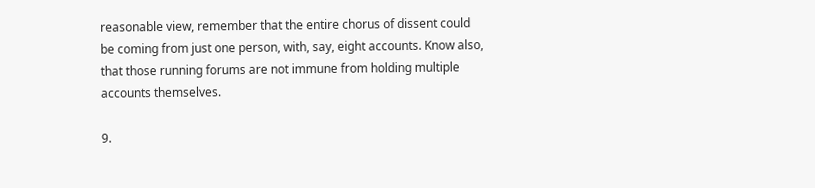reasonable view, remember that the entire chorus of dissent could be coming from just one person, with, say, eight accounts. Know also, that those running forums are not immune from holding multiple accounts themselves.

9.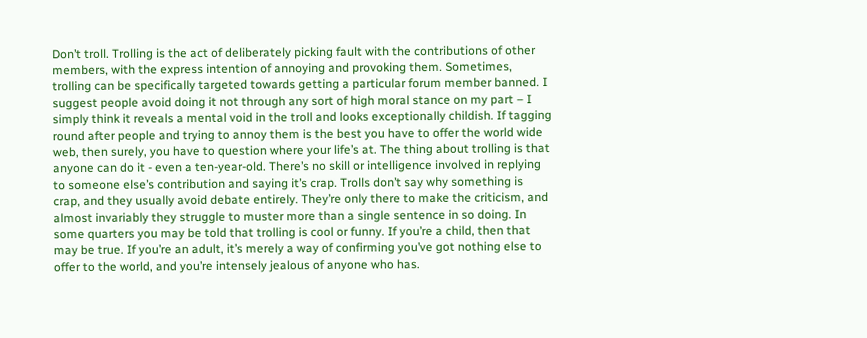Don’t troll. Trolling is the act of deliberately picking fault with the contributions of other members, with the express intention of annoying and provoking them. Sometimes, trolling can be specifically targeted towards getting a particular forum member banned. I suggest people avoid doing it not through any sort of high moral stance on my part – I simply think it reveals a mental void in the troll and looks exceptionally childish. If tagging round after people and trying to annoy them is the best you have to offer the world wide web, then surely, you have to question where your life’s at. The thing about trolling is that anyone can do it - even a ten-year-old. There’s no skill or intelligence involved in replying to someone else’s contribution and saying it’s crap. Trolls don’t say why something is crap, and they usually avoid debate entirely. They’re only there to make the criticism, and almost invariably they struggle to muster more than a single sentence in so doing. In some quarters you may be told that trolling is cool or funny. If you’re a child, then that may be true. If you’re an adult, it’s merely a way of confirming you’ve got nothing else to offer to the world, and you’re intensely jealous of anyone who has.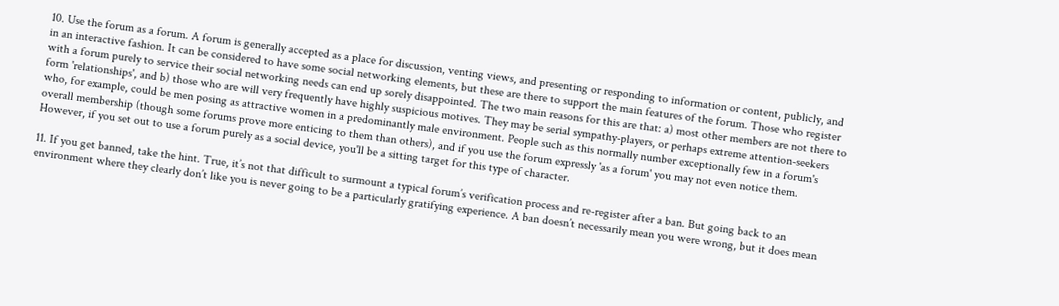10. Use the forum as a forum. A forum is generally accepted as a place for discussion, venting views, and presenting or responding to information or content, publicly, and in an interactive fashion. It can be considered to have some social networking elements, but these are there to support the main features of the forum. Those who register with a forum purely to service their social networking needs can end up sorely disappointed. The two main reasons for this are that: a) most other members are not there to form 'relationships', and b) those who are will very frequently have highly suspicious motives. They may be serial sympathy-players, or perhaps extreme attention-seekers who, for example, could be men posing as attractive women in a predominantly male environment. People such as this normally number exceptionally few in a forum's overall membership (though some forums prove more enticing to them than others), and if you use the forum expressly 'as a forum' you may not even notice them. However, if you set out to use a forum purely as a social device, you'll be a sitting target for this type of character.

11. If you get banned, take the hint. True, it’s not that difficult to surmount a typical forum’s verification process and re-register after a ban. But going back to an environment where they clearly don’t like you is never going to be a particularly gratifying experience. A ban doesn’t necessarily mean you were wrong, but it does mean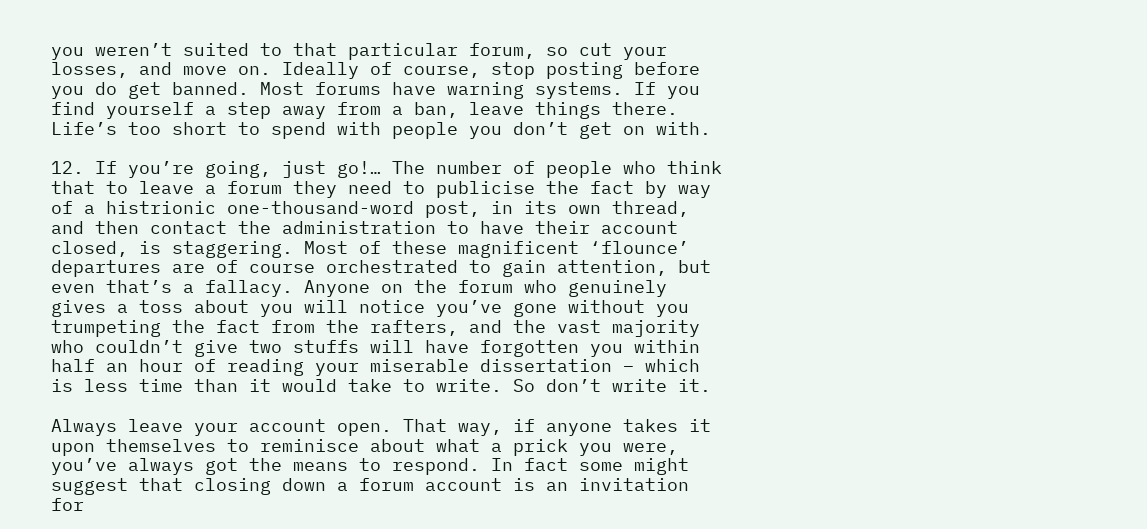you weren’t suited to that particular forum, so cut your losses, and move on. Ideally of course, stop posting before you do get banned. Most forums have warning systems. If you find yourself a step away from a ban, leave things there. Life’s too short to spend with people you don’t get on with.

12. If you’re going, just go!… The number of people who think that to leave a forum they need to publicise the fact by way of a histrionic one-thousand-word post, in its own thread, and then contact the administration to have their account closed, is staggering. Most of these magnificent ‘flounce’ departures are of course orchestrated to gain attention, but even that’s a fallacy. Anyone on the forum who genuinely gives a toss about you will notice you’ve gone without you trumpeting the fact from the rafters, and the vast majority who couldn’t give two stuffs will have forgotten you within half an hour of reading your miserable dissertation – which is less time than it would take to write. So don’t write it.

Always leave your account open. That way, if anyone takes it upon themselves to reminisce about what a prick you were, you’ve always got the means to respond. In fact some might suggest that closing down a forum account is an invitation for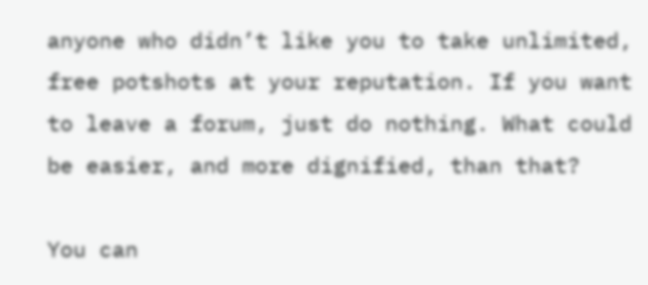anyone who didn’t like you to take unlimited, free potshots at your reputation. If you want to leave a forum, just do nothing. What could be easier, and more dignified, than that?

You can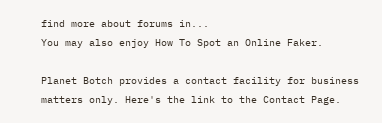find more about forums in...
You may also enjoy How To Spot an Online Faker.

Planet Botch provides a contact facility for business matters only. Here's the link to the Contact Page.